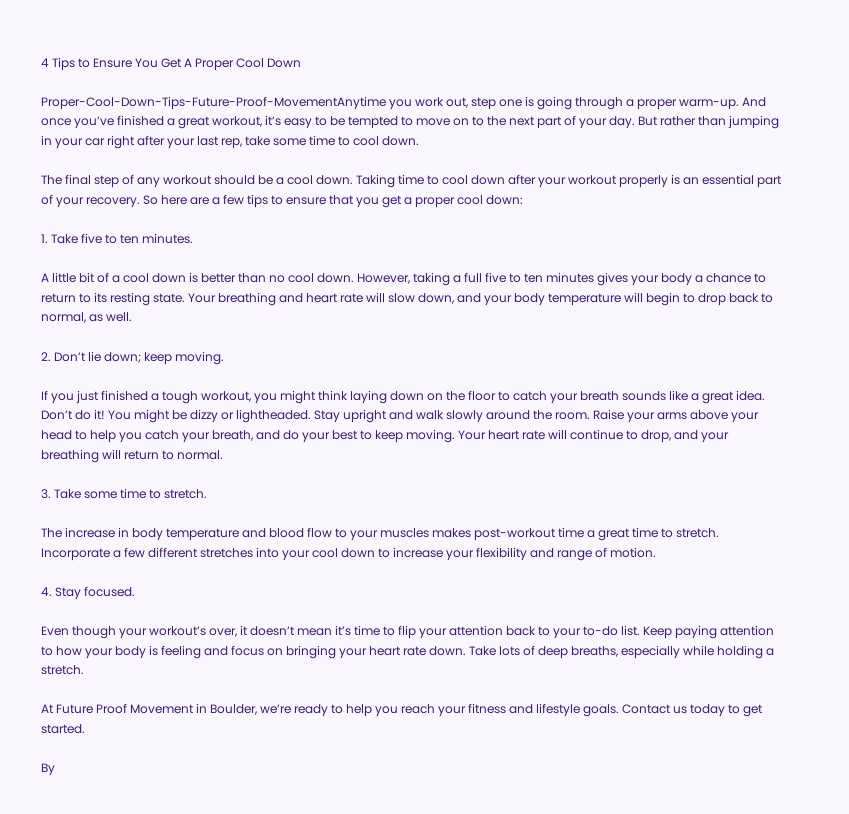4 Tips to Ensure You Get A Proper Cool Down

Proper-Cool-Down-Tips-Future-Proof-MovementAnytime you work out, step one is going through a proper warm-up. And once you’ve finished a great workout, it’s easy to be tempted to move on to the next part of your day. But rather than jumping in your car right after your last rep, take some time to cool down.

The final step of any workout should be a cool down. Taking time to cool down after your workout properly is an essential part of your recovery. So here are a few tips to ensure that you get a proper cool down:

1. Take five to ten minutes.

A little bit of a cool down is better than no cool down. However, taking a full five to ten minutes gives your body a chance to return to its resting state. Your breathing and heart rate will slow down, and your body temperature will begin to drop back to normal, as well.

2. Don’t lie down; keep moving.

If you just finished a tough workout, you might think laying down on the floor to catch your breath sounds like a great idea. Don’t do it! You might be dizzy or lightheaded. Stay upright and walk slowly around the room. Raise your arms above your head to help you catch your breath, and do your best to keep moving. Your heart rate will continue to drop, and your breathing will return to normal.

3. Take some time to stretch.

The increase in body temperature and blood flow to your muscles makes post-workout time a great time to stretch. Incorporate a few different stretches into your cool down to increase your flexibility and range of motion.

4. Stay focused.

Even though your workout’s over, it doesn’t mean it’s time to flip your attention back to your to-do list. Keep paying attention to how your body is feeling and focus on bringing your heart rate down. Take lots of deep breaths, especially while holding a stretch.

At Future Proof Movement in Boulder, we’re ready to help you reach your fitness and lifestyle goals. Contact us today to get started.

By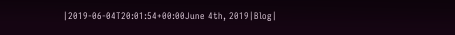|2019-06-04T20:01:54+00:00June 4th, 2019|Blog|